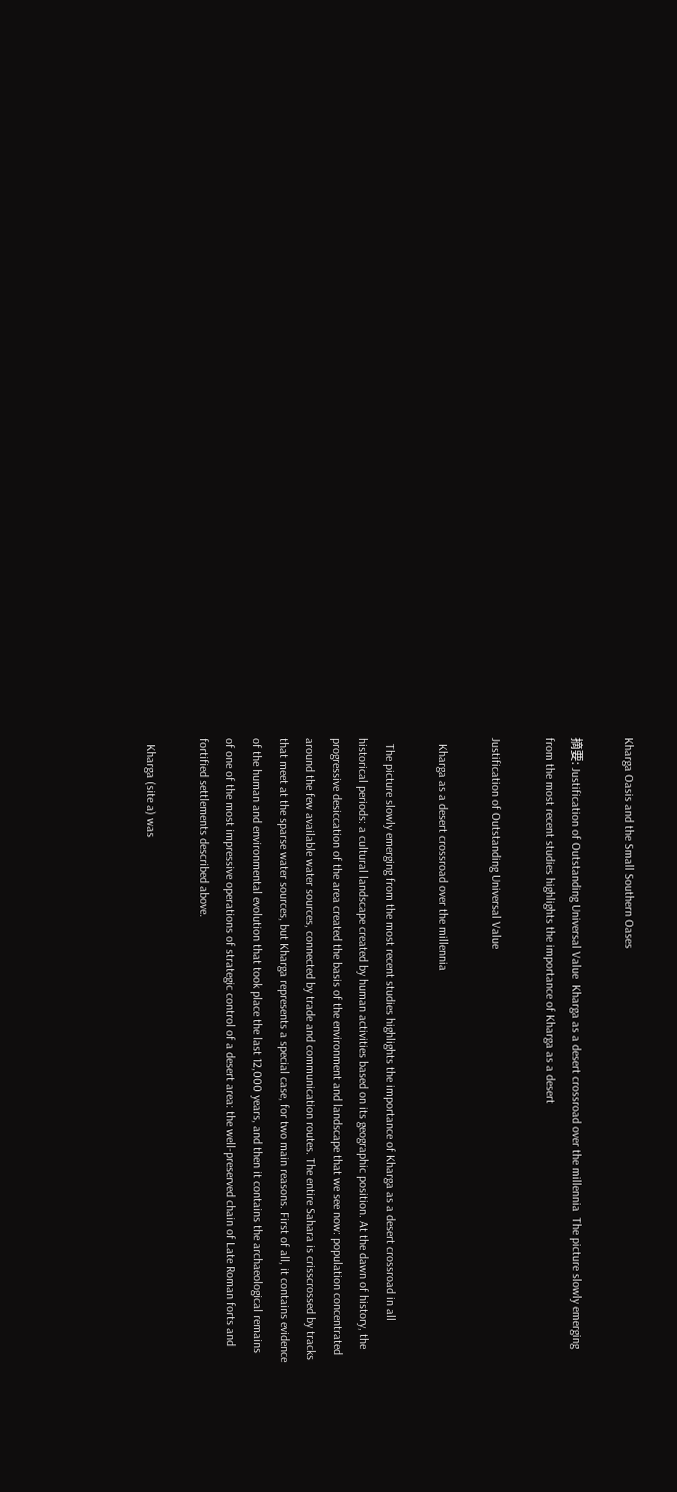Kharga Oasis and the Small Southern Oases

摘要: Justification of Outstanding Universal Value  Kharga as a desert crossroad over the millennia  The picture slowly emerging from the most recent studies highlights the importance of Kharga as a desert

Justification of Outstanding Universal Value

  Kharga as a desert crossroad over the millennia

  The picture slowly emerging from the most recent studies highlights the importance of Kharga as a desert crossroad in all historical periods: a cultural landscape created by human activities based on its geographic position. At the dawn of history, the progressive desiccation of the area created the basis of the environment and landscape that we see now: population concentrated around the few available water sources, connected by trade and communication routes. The entire Sahara is crisscrossed by tracks that meet at the sparse water sources, but Kharga represents a special case, for two main reasons. First of all, it contains evidence of the human and environmental evolution that took place the last 12,000 years, and then it contains the archaeological remains of one of the most impressive operations of strategic control of a desert area: the well-preserved chain of Late Roman forts and fortified settlements described above.

  Kharga (site a) was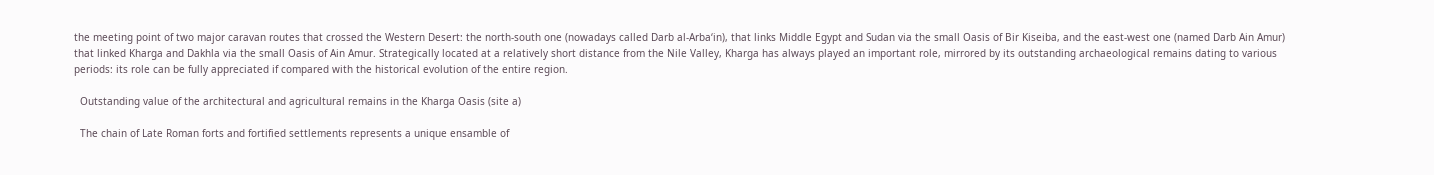the meeting point of two major caravan routes that crossed the Western Desert: the north-south one (nowadays called Darb al-Arba‘in), that links Middle Egypt and Sudan via the small Oasis of Bir Kiseiba, and the east-west one (named Darb Ain Amur) that linked Kharga and Dakhla via the small Oasis of Ain Amur. Strategically located at a relatively short distance from the Nile Valley, Kharga has always played an important role, mirrored by its outstanding archaeological remains dating to various periods: its role can be fully appreciated if compared with the historical evolution of the entire region.

  Outstanding value of the architectural and agricultural remains in the Kharga Oasis (site a)

  The chain of Late Roman forts and fortified settlements represents a unique ensamble of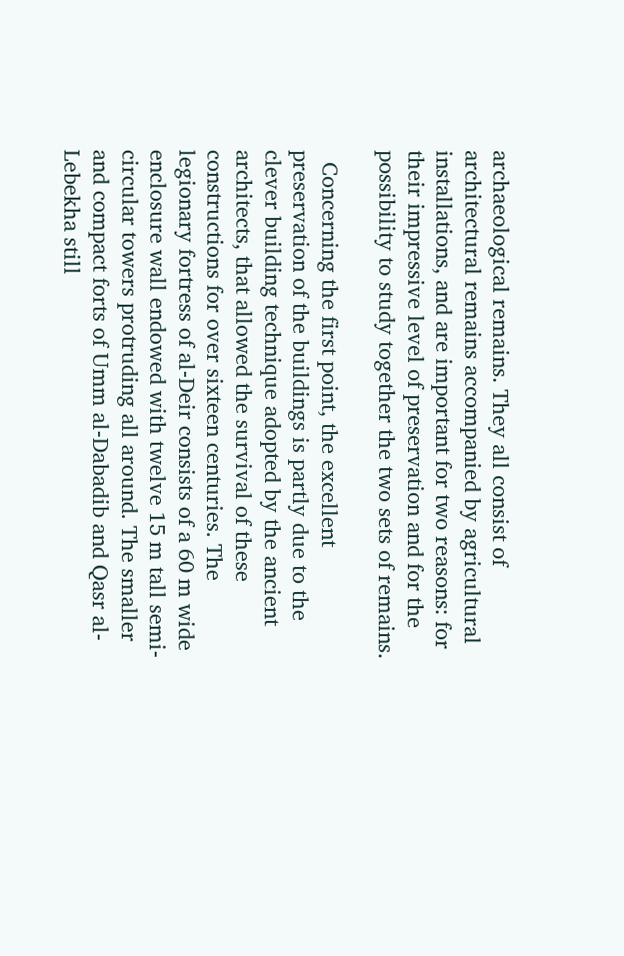archaeological remains. They all consist of architectural remains accompanied by agricultural installations, and are important for two reasons: for their impressive level of preservation and for the possibility to study together the two sets of remains.

  Concerning the first point, the excellent preservation of the buildings is partly due to the clever building technique adopted by the ancient architects, that allowed the survival of these constructions for over sixteen centuries. The legionary fortress of al-Deir consists of a 60 m wide enclosure wall endowed with twelve 15 m tall semi-circular towers protruding all around. The smaller and compact forts of Umm al-Dabadib and Qasr al-Lebekha still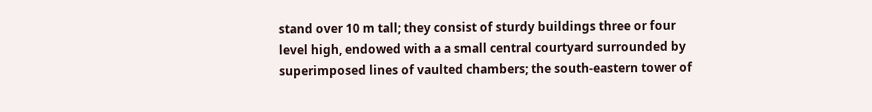stand over 10 m tall; they consist of sturdy buildings three or four level high, endowed with a a small central courtyard surrounded by superimposed lines of vaulted chambers; the south-eastern tower of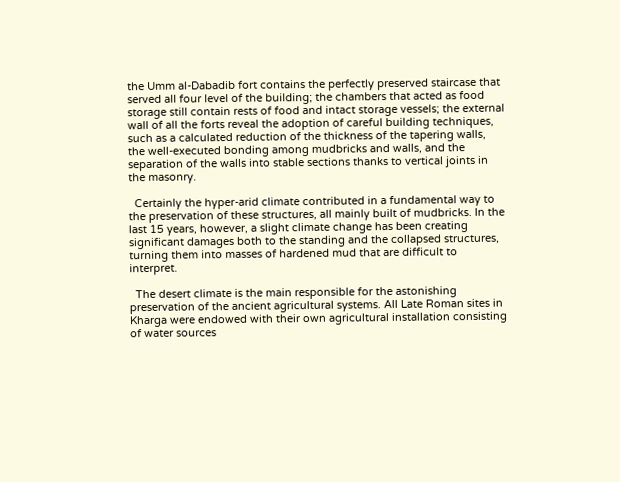the Umm al-Dabadib fort contains the perfectly preserved staircase that served all four level of the building; the chambers that acted as food storage still contain rests of food and intact storage vessels; the external wall of all the forts reveal the adoption of careful building techniques, such as a calculated reduction of the thickness of the tapering walls, the well-executed bonding among mudbricks and walls, and the separation of the walls into stable sections thanks to vertical joints in the masonry.

  Certainly the hyper-arid climate contributed in a fundamental way to the preservation of these structures, all mainly built of mudbricks. In the last 15 years, however, a slight climate change has been creating significant damages both to the standing and the collapsed structures, turning them into masses of hardened mud that are difficult to interpret.

  The desert climate is the main responsible for the astonishing preservation of the ancient agricultural systems. All Late Roman sites in Kharga were endowed with their own agricultural installation consisting of water sources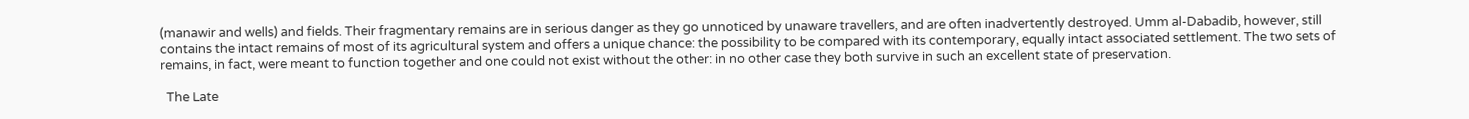(manawir and wells) and fields. Their fragmentary remains are in serious danger as they go unnoticed by unaware travellers, and are often inadvertently destroyed. Umm al-Dabadib, however, still contains the intact remains of most of its agricultural system and offers a unique chance: the possibility to be compared with its contemporary, equally intact associated settlement. The two sets of remains, in fact, were meant to function together and one could not exist without the other: in no other case they both survive in such an excellent state of preservation.

  The Late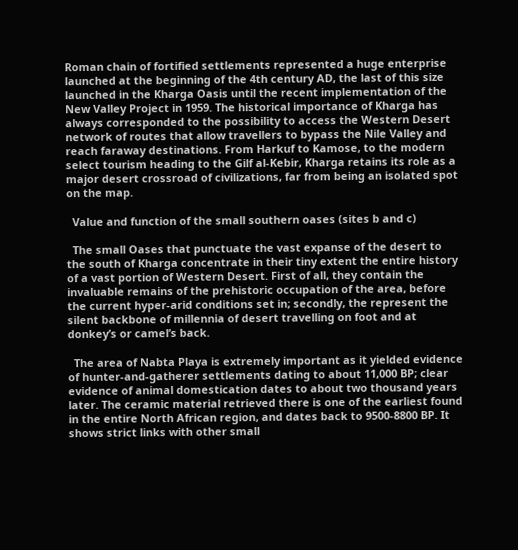Roman chain of fortified settlements represented a huge enterprise launched at the beginning of the 4th century AD, the last of this size launched in the Kharga Oasis until the recent implementation of the New Valley Project in 1959. The historical importance of Kharga has always corresponded to the possibility to access the Western Desert network of routes that allow travellers to bypass the Nile Valley and reach faraway destinations. From Harkuf to Kamose, to the modern select tourism heading to the Gilf al-Kebir, Kharga retains its role as a major desert crossroad of civilizations, far from being an isolated spot on the map.

  Value and function of the small southern oases (sites b and c)

  The small Oases that punctuate the vast expanse of the desert to the south of Kharga concentrate in their tiny extent the entire history of a vast portion of Western Desert. First of all, they contain the invaluable remains of the prehistoric occupation of the area, before the current hyper-arid conditions set in; secondly, the represent the silent backbone of millennia of desert travelling on foot and at donkey’s or camel’s back.

  The area of Nabta Playa is extremely important as it yielded evidence of hunter-and-gatherer settlements dating to about 11,000 BP; clear evidence of animal domestication dates to about two thousand years later. The ceramic material retrieved there is one of the earliest found in the entire North African region, and dates back to 9500-8800 BP. It shows strict links with other small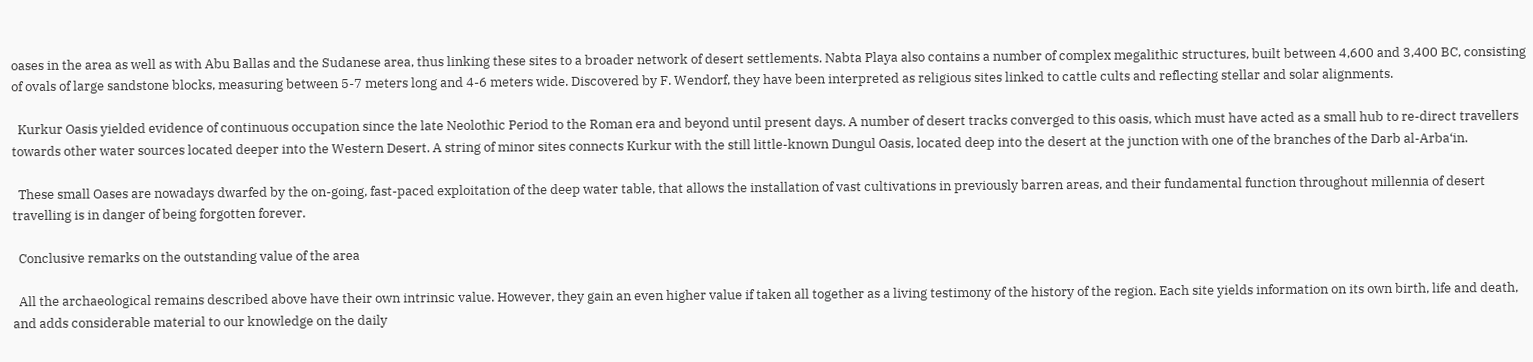oases in the area as well as with Abu Ballas and the Sudanese area, thus linking these sites to a broader network of desert settlements. Nabta Playa also contains a number of complex megalithic structures, built between 4,600 and 3,400 BC, consisting of ovals of large sandstone blocks, measuring between 5-7 meters long and 4-6 meters wide. Discovered by F. Wendorf, they have been interpreted as religious sites linked to cattle cults and reflecting stellar and solar alignments.

  Kurkur Oasis yielded evidence of continuous occupation since the late Neolothic Period to the Roman era and beyond until present days. A number of desert tracks converged to this oasis, which must have acted as a small hub to re-direct travellers towards other water sources located deeper into the Western Desert. A string of minor sites connects Kurkur with the still little-known Dungul Oasis, located deep into the desert at the junction with one of the branches of the Darb al-Arba‘in.

  These small Oases are nowadays dwarfed by the on-going, fast-paced exploitation of the deep water table, that allows the installation of vast cultivations in previously barren areas, and their fundamental function throughout millennia of desert travelling is in danger of being forgotten forever.

  Conclusive remarks on the outstanding value of the area

  All the archaeological remains described above have their own intrinsic value. However, they gain an even higher value if taken all together as a living testimony of the history of the region. Each site yields information on its own birth, life and death, and adds considerable material to our knowledge on the daily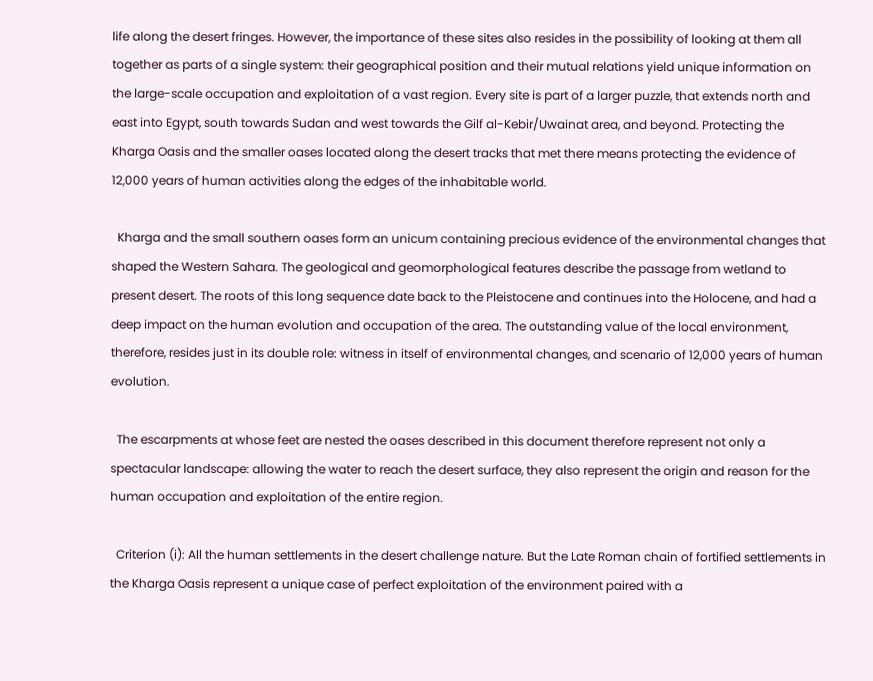life along the desert fringes. However, the importance of these sites also resides in the possibility of looking at them all together as parts of a single system: their geographical position and their mutual relations yield unique information on the large-scale occupation and exploitation of a vast region. Every site is part of a larger puzzle, that extends north and east into Egypt, south towards Sudan and west towards the Gilf al-Kebir/Uwainat area, and beyond. Protecting the Kharga Oasis and the smaller oases located along the desert tracks that met there means protecting the evidence of 12,000 years of human activities along the edges of the inhabitable world.

  Kharga and the small southern oases form an unicum containing precious evidence of the environmental changes that shaped the Western Sahara. The geological and geomorphological features describe the passage from wetland to present desert. The roots of this long sequence date back to the Pleistocene and continues into the Holocene, and had a deep impact on the human evolution and occupation of the area. The outstanding value of the local environment, therefore, resides just in its double role: witness in itself of environmental changes, and scenario of 12,000 years of human evolution.

  The escarpments at whose feet are nested the oases described in this document therefore represent not only a spectacular landscape: allowing the water to reach the desert surface, they also represent the origin and reason for the human occupation and exploitation of the entire region.

  Criterion (i): All the human settlements in the desert challenge nature. But the Late Roman chain of fortified settlements in the Kharga Oasis represent a unique case of perfect exploitation of the environment paired with a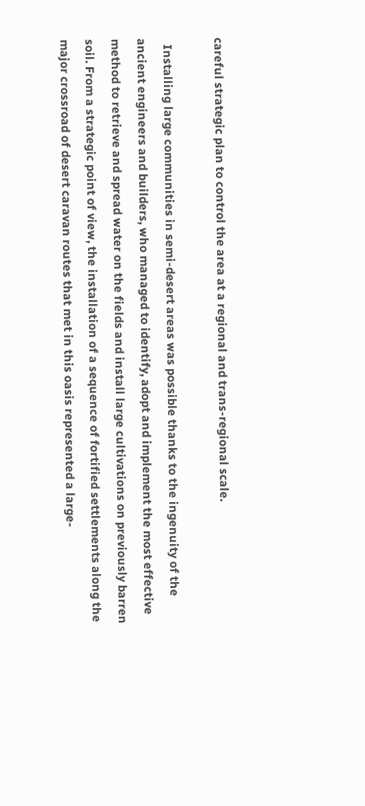careful strategic plan to control the area at a regional and trans-regional scale.

  Installing large communities in semi-desert areas was possible thanks to the ingenuity of the ancient engineers and builders, who managed to identify, adopt and implement the most effective method to retrieve and spread water on the fields and install large cultivations on previously barren soil. From a strategic point of view, the installation of a sequence of fortified settlements along the major crossroad of desert caravan routes that met in this oasis represented a large-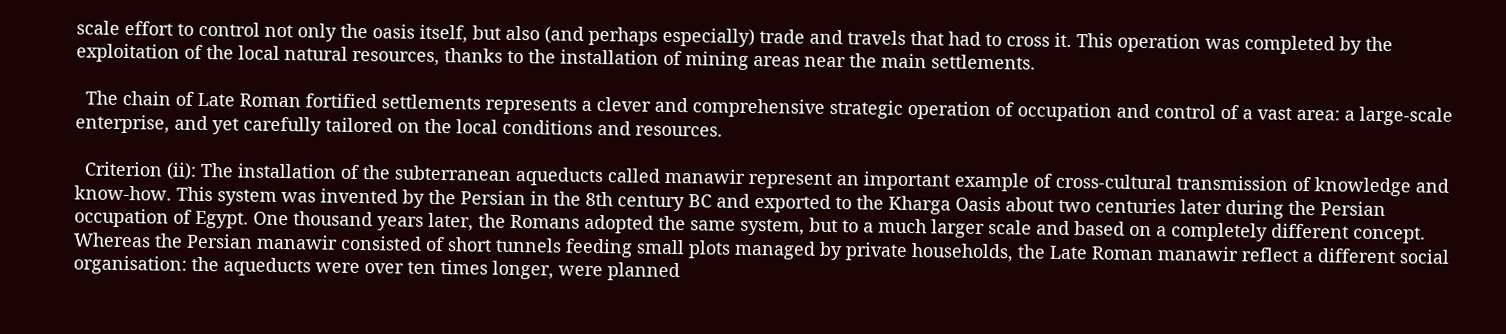scale effort to control not only the oasis itself, but also (and perhaps especially) trade and travels that had to cross it. This operation was completed by the exploitation of the local natural resources, thanks to the installation of mining areas near the main settlements.

  The chain of Late Roman fortified settlements represents a clever and comprehensive strategic operation of occupation and control of a vast area: a large-scale enterprise, and yet carefully tailored on the local conditions and resources.

  Criterion (ii): The installation of the subterranean aqueducts called manawir represent an important example of cross-cultural transmission of knowledge and know-how. This system was invented by the Persian in the 8th century BC and exported to the Kharga Oasis about two centuries later during the Persian occupation of Egypt. One thousand years later, the Romans adopted the same system, but to a much larger scale and based on a completely different concept. Whereas the Persian manawir consisted of short tunnels feeding small plots managed by private households, the Late Roman manawir reflect a different social organisation: the aqueducts were over ten times longer, were planned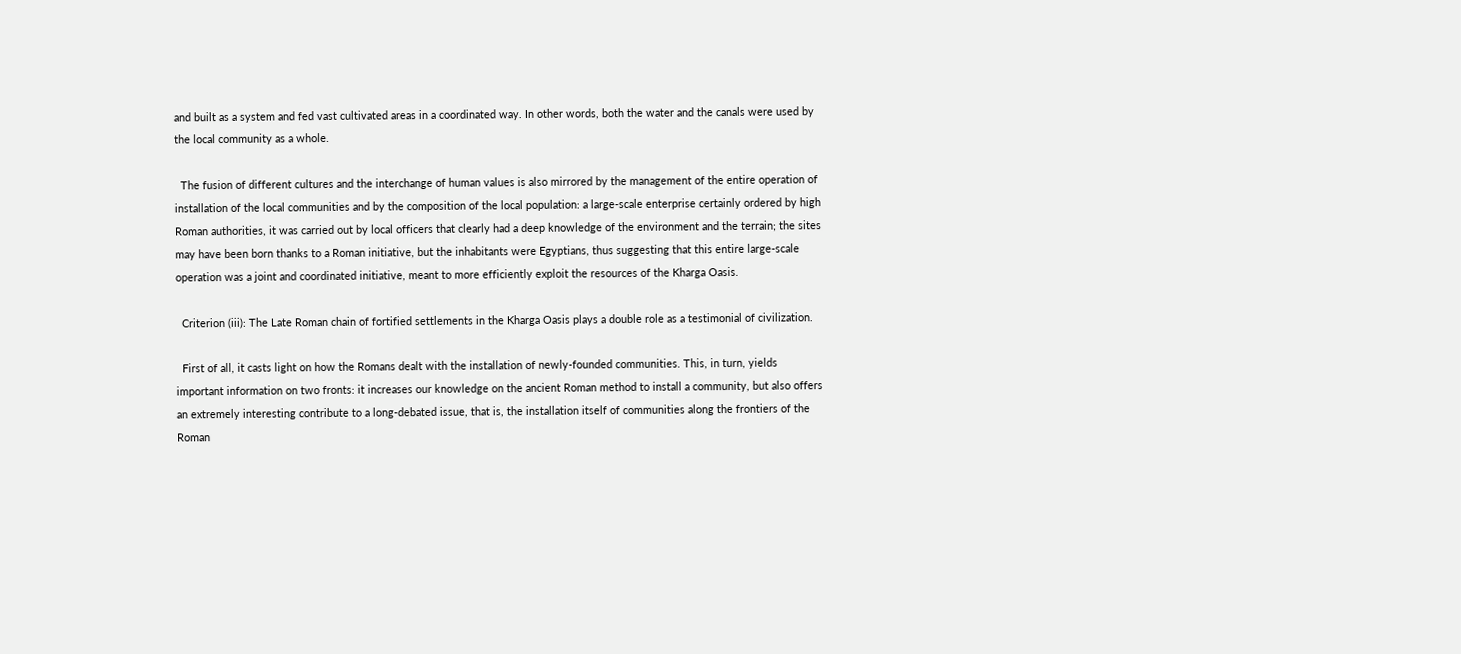and built as a system and fed vast cultivated areas in a coordinated way. In other words, both the water and the canals were used by the local community as a whole.

  The fusion of different cultures and the interchange of human values is also mirrored by the management of the entire operation of installation of the local communities and by the composition of the local population: a large-scale enterprise certainly ordered by high Roman authorities, it was carried out by local officers that clearly had a deep knowledge of the environment and the terrain; the sites may have been born thanks to a Roman initiative, but the inhabitants were Egyptians, thus suggesting that this entire large-scale operation was a joint and coordinated initiative, meant to more efficiently exploit the resources of the Kharga Oasis.

  Criterion (iii): The Late Roman chain of fortified settlements in the Kharga Oasis plays a double role as a testimonial of civilization.

  First of all, it casts light on how the Romans dealt with the installation of newly-founded communities. This, in turn, yields important information on two fronts: it increases our knowledge on the ancient Roman method to install a community, but also offers an extremely interesting contribute to a long-debated issue, that is, the installation itself of communities along the frontiers of the Roman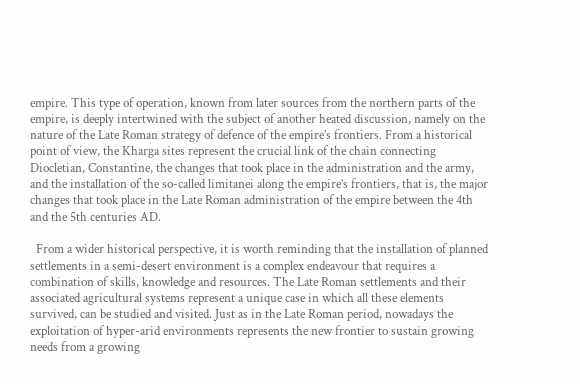empire. This type of operation, known from later sources from the northern parts of the empire, is deeply intertwined with the subject of another heated discussion, namely on the nature of the Late Roman strategy of defence of the empire’s frontiers. From a historical point of view, the Kharga sites represent the crucial link of the chain connecting Diocletian, Constantine, the changes that took place in the administration and the army, and the installation of the so-called limitanei along the empire’s frontiers, that is, the major changes that took place in the Late Roman administration of the empire between the 4th and the 5th centuries AD.

  From a wider historical perspective, it is worth reminding that the installation of planned settlements in a semi-desert environment is a complex endeavour that requires a combination of skills, knowledge and resources. The Late Roman settlements and their associated agricultural systems represent a unique case in which all these elements survived, can be studied and visited. Just as in the Late Roman period, nowadays the exploitation of hyper-arid environments represents the new frontier to sustain growing needs from a growing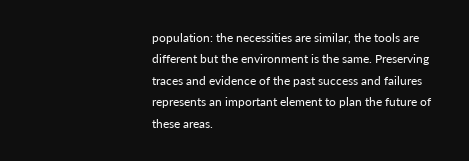population: the necessities are similar, the tools are different but the environment is the same. Preserving traces and evidence of the past success and failures represents an important element to plan the future of these areas.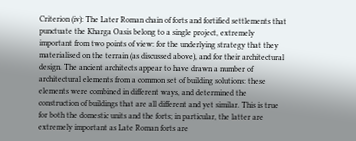Criterion (iv): The Later Roman chain of forts and fortified settlements that punctuate the Kharga Oasis belong to a single project, extremely important from two points of view: for the underlying strategy that they materialised on the terrain (as discussed above), and for their architectural design. The ancient architects appear to have drawn a number of architectural elements from a common set of building solutions: these elements were combined in different ways, and determined the construction of buildings that are all different and yet similar. This is true for both the domestic units and the forts; in particular, the latter are extremely important as Late Roman forts are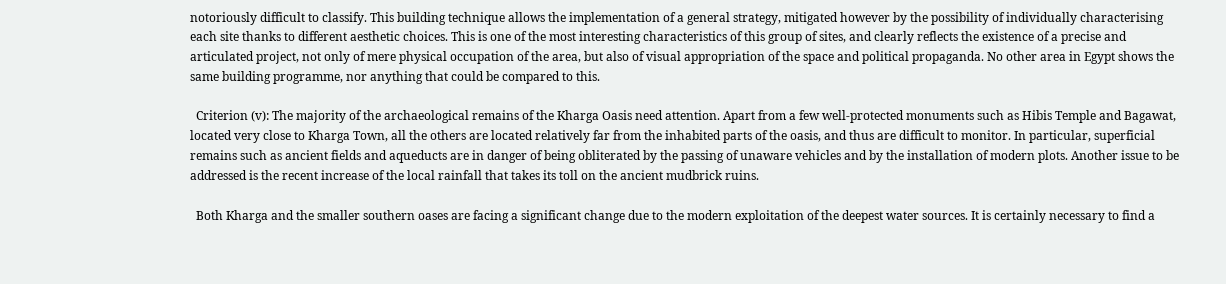notoriously difficult to classify. This building technique allows the implementation of a general strategy, mitigated however by the possibility of individually characterising each site thanks to different aesthetic choices. This is one of the most interesting characteristics of this group of sites, and clearly reflects the existence of a precise and articulated project, not only of mere physical occupation of the area, but also of visual appropriation of the space and political propaganda. No other area in Egypt shows the same building programme, nor anything that could be compared to this.

  Criterion (v): The majority of the archaeological remains of the Kharga Oasis need attention. Apart from a few well-protected monuments such as Hibis Temple and Bagawat, located very close to Kharga Town, all the others are located relatively far from the inhabited parts of the oasis, and thus are difficult to monitor. In particular, superficial remains such as ancient fields and aqueducts are in danger of being obliterated by the passing of unaware vehicles and by the installation of modern plots. Another issue to be addressed is the recent increase of the local rainfall that takes its toll on the ancient mudbrick ruins.

  Both Kharga and the smaller southern oases are facing a significant change due to the modern exploitation of the deepest water sources. It is certainly necessary to find a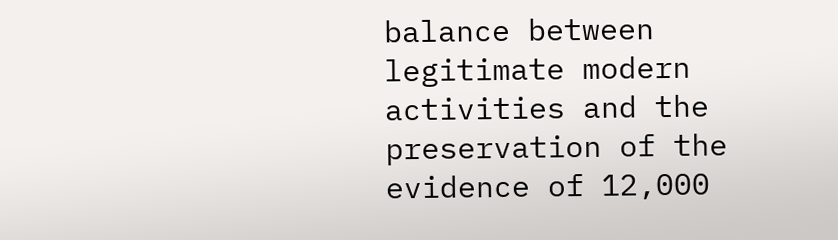balance between legitimate modern activities and the preservation of the evidence of 12,000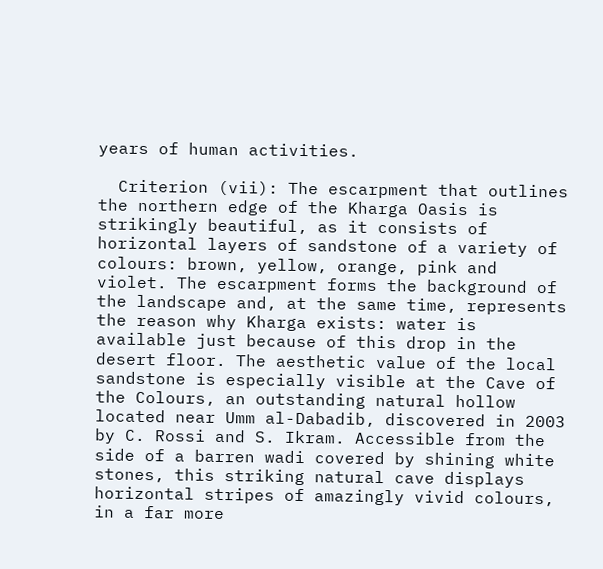years of human activities.

  Criterion (vii): The escarpment that outlines the northern edge of the Kharga Oasis is strikingly beautiful, as it consists of horizontal layers of sandstone of a variety of colours: brown, yellow, orange, pink and violet. The escarpment forms the background of the landscape and, at the same time, represents the reason why Kharga exists: water is available just because of this drop in the desert floor. The aesthetic value of the local sandstone is especially visible at the Cave of the Colours, an outstanding natural hollow located near Umm al-Dabadib, discovered in 2003 by C. Rossi and S. Ikram. Accessible from the side of a barren wadi covered by shining white stones, this striking natural cave displays horizontal stripes of amazingly vivid colours, in a far more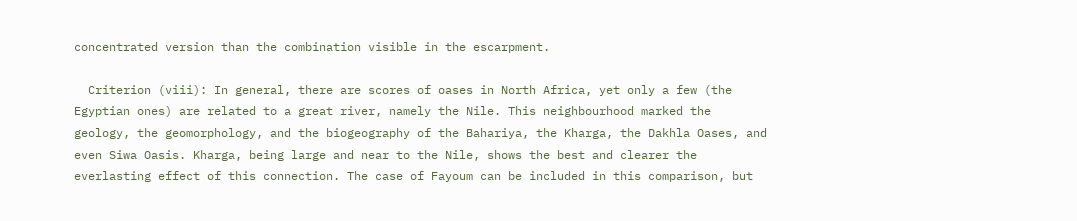concentrated version than the combination visible in the escarpment.

  Criterion (viii): In general, there are scores of oases in North Africa, yet only a few (the Egyptian ones) are related to a great river, namely the Nile. This neighbourhood marked the geology, the geomorphology, and the biogeography of the Bahariya, the Kharga, the Dakhla Oases, and even Siwa Oasis. Kharga, being large and near to the Nile, shows the best and clearer the everlasting effect of this connection. The case of Fayoum can be included in this comparison, but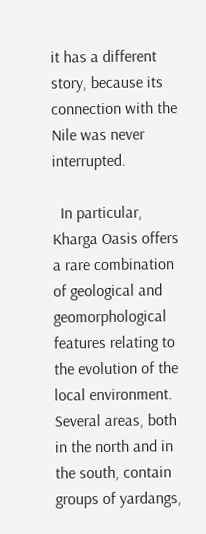it has a different story, because its connection with the Nile was never interrupted.

  In particular, Kharga Oasis offers a rare combination of geological and geomorphological features relating to the evolution of the local environment. Several areas, both in the north and in the south, contain groups of yardangs,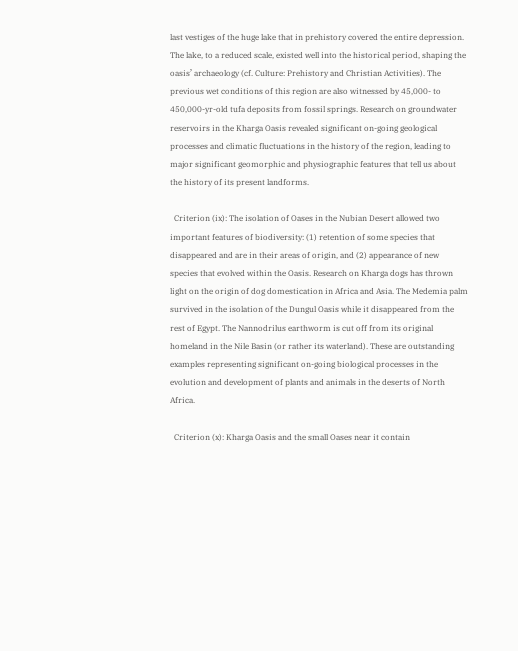last vestiges of the huge lake that in prehistory covered the entire depression. The lake, to a reduced scale, existed well into the historical period, shaping the oasis’ archaeology (cf. Culture: Prehistory and Christian Activities). The previous wet conditions of this region are also witnessed by 45,000- to 450,000-yr-old tufa deposits from fossil springs. Research on groundwater reservoirs in the Kharga Oasis revealed significant on-going geological processes and climatic fluctuations in the history of the region, leading to major significant geomorphic and physiographic features that tell us about the history of its present landforms.

  Criterion (ix): The isolation of Oases in the Nubian Desert allowed two important features of biodiversity: (1) retention of some species that disappeared and are in their areas of origin, and (2) appearance of new species that evolved within the Oasis. Research on Kharga dogs has thrown light on the origin of dog domestication in Africa and Asia. The Medemia palm survived in the isolation of the Dungul Oasis while it disappeared from the rest of Egypt. The Nannodrilus earthworm is cut off from its original homeland in the Nile Basin (or rather its waterland). These are outstanding examples representing significant on-going biological processes in the evolution and development of plants and animals in the deserts of North Africa.

  Criterion (x): Kharga Oasis and the small Oases near it contain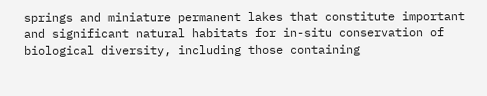springs and miniature permanent lakes that constitute important and significant natural habitats for in-situ conservation of biological diversity, including those containing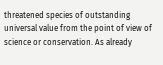threatened species of outstanding universal value from the point of view of science or conservation. As already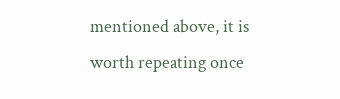mentioned above, it is worth repeating once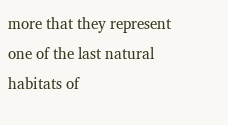more that they represent one of the last natural habitats of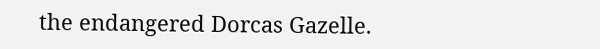the endangered Dorcas Gazelle.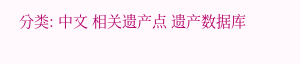分类: 中文 相关遗产点 遗产数据库